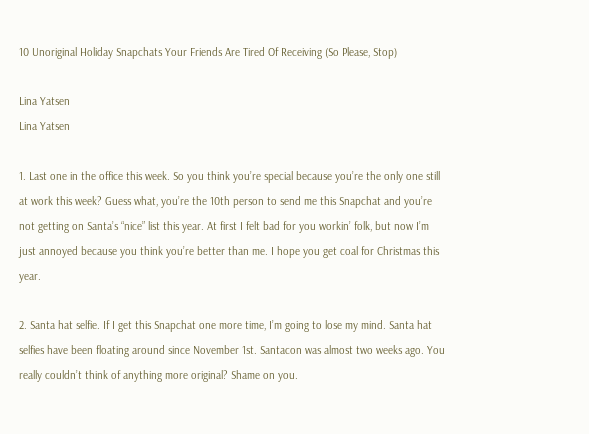10 Unoriginal Holiday Snapchats Your Friends Are Tired Of Receiving (So Please, Stop)

Lina Yatsen
Lina Yatsen

1. Last one in the office this week. So you think you’re special because you’re the only one still at work this week? Guess what, you’re the 10th person to send me this Snapchat and you’re not getting on Santa’s “nice” list this year. At first I felt bad for you workin’ folk, but now I’m just annoyed because you think you’re better than me. I hope you get coal for Christmas this year.

2. Santa hat selfie. If I get this Snapchat one more time, I’m going to lose my mind. Santa hat selfies have been floating around since November 1st. Santacon was almost two weeks ago. You really couldn’t think of anything more original? Shame on you.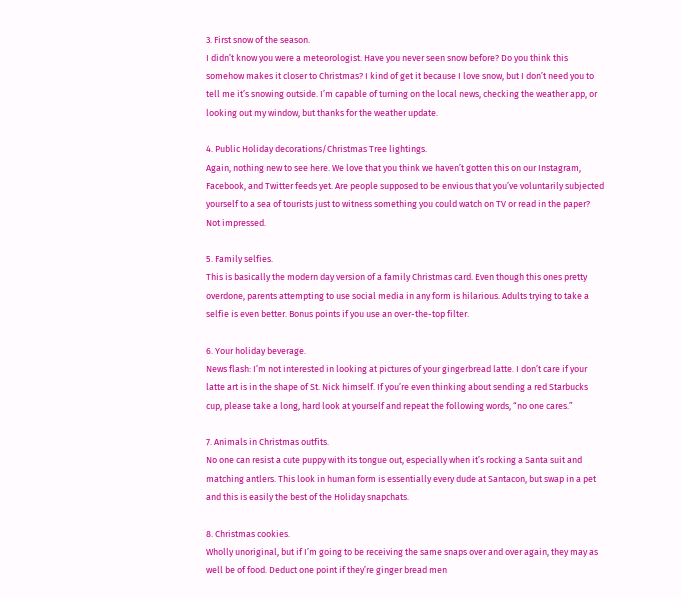3. First snow of the season.
I didn’t know you were a meteorologist. Have you never seen snow before? Do you think this somehow makes it closer to Christmas? I kind of get it because I love snow, but I don’t need you to tell me it’s snowing outside. I’m capable of turning on the local news, checking the weather app, or looking out my window, but thanks for the weather update.

4. Public Holiday decorations/Christmas Tree lightings.
Again, nothing new to see here. We love that you think we haven’t gotten this on our Instagram, Facebook, and Twitter feeds yet. Are people supposed to be envious that you’ve voluntarily subjected yourself to a sea of tourists just to witness something you could watch on TV or read in the paper? Not impressed.

5. Family selfies.
This is basically the modern day version of a family Christmas card. Even though this ones pretty overdone, parents attempting to use social media in any form is hilarious. Adults trying to take a selfie is even better. Bonus points if you use an over-the-top filter.

6. Your holiday beverage.
News flash: I’m not interested in looking at pictures of your gingerbread latte. I don’t care if your latte art is in the shape of St. Nick himself. If you’re even thinking about sending a red Starbucks cup, please take a long, hard look at yourself and repeat the following words, “no one cares.”

7. Animals in Christmas outfits.
No one can resist a cute puppy with its tongue out, especially when it’s rocking a Santa suit and matching antlers. This look in human form is essentially every dude at Santacon, but swap in a pet and this is easily the best of the Holiday snapchats.

8. Christmas cookies.
Wholly unoriginal, but if I’m going to be receiving the same snaps over and over again, they may as well be of food. Deduct one point if they’re ginger bread men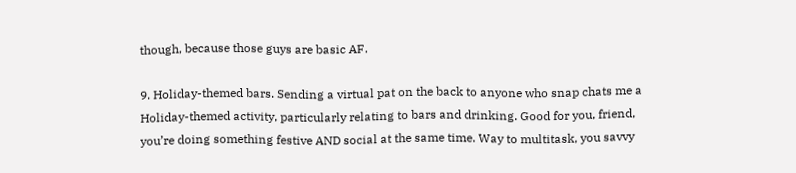though, because those guys are basic AF.

9. Holiday-themed bars. Sending a virtual pat on the back to anyone who snap chats me a Holiday-themed activity, particularly relating to bars and drinking. Good for you, friend, you’re doing something festive AND social at the same time. Way to multitask, you savvy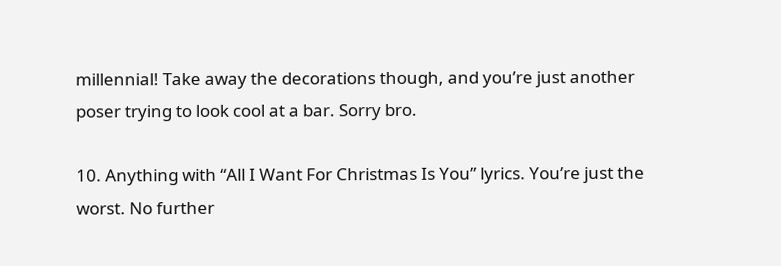millennial! Take away the decorations though, and you’re just another poser trying to look cool at a bar. Sorry bro.

10. Anything with “All I Want For Christmas Is You” lyrics. You’re just the worst. No further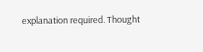explanation required. Thought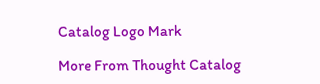Catalog Logo Mark

More From Thought Catalog